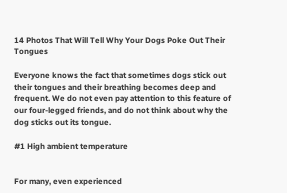14 Photos That Will Tell Why Your Dogs Poke Out Their Tongues

Everyone knows the fact that sometimes dogs stick out their tongues and their breathing becomes deep and frequent. We do not even pay attention to this feature of our four-legged friends, and do not think about why the dog sticks out its tongue.

#1 High ambient temperature


For many, even experienced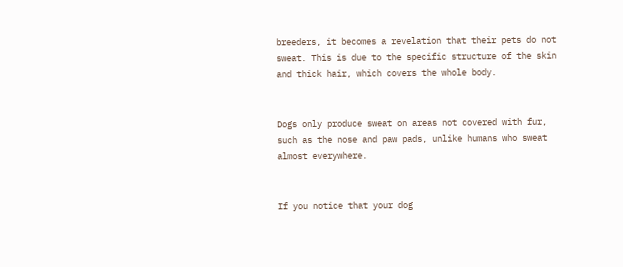breeders, it becomes a revelation that their pets do not sweat. This is due to the specific structure of the skin and thick hair, which covers the whole body.


Dogs only produce sweat on areas not covered with fur, such as the nose and paw pads, unlike humans who sweat almost everywhere.


If you notice that your dog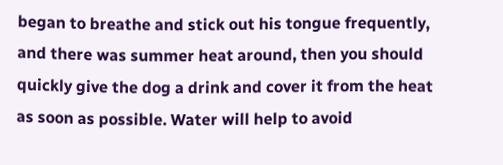began to breathe and stick out his tongue frequently, and there was summer heat around, then you should quickly give the dog a drink and cover it from the heat as soon as possible. Water will help to avoid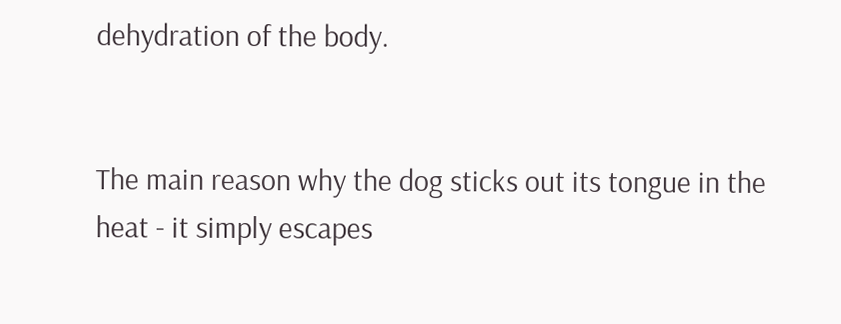dehydration of the body.


The main reason why the dog sticks out its tongue in the heat - it simply escapes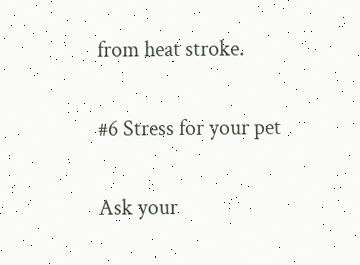from heat stroke.

#6 Stress for your pet

Ask your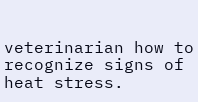veterinarian how to recognize signs of heat stress.